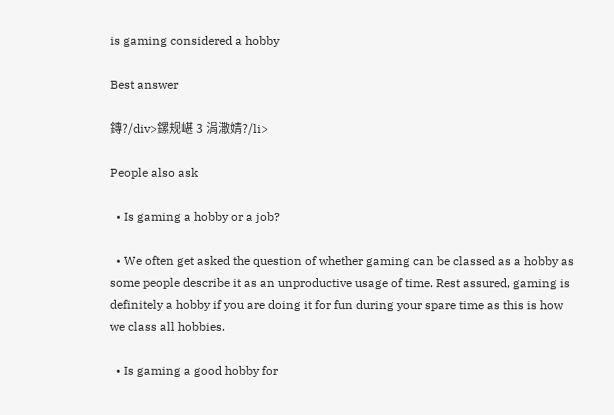is gaming considered a hobby

Best answer

鏄?/div>鏍规嵁 3 涓潵婧?/li>

People also ask

  • Is gaming a hobby or a job?

  • We often get asked the question of whether gaming can be classed as a hobby as some people describe it as an unproductive usage of time. Rest assured, gaming is definitely a hobby if you are doing it for fun during your spare time as this is how we class all hobbies.

  • Is gaming a good hobby for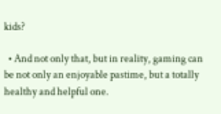kids?

  • And not only that, but in reality, gaming can be not only an enjoyable pastime, but a totally healthy and helpful one.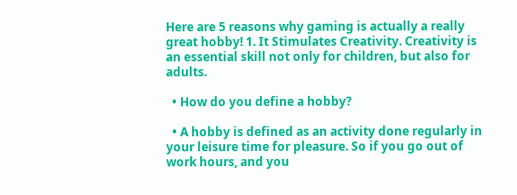Here are 5 reasons why gaming is actually a really great hobby! 1. It Stimulates Creativity. Creativity is an essential skill not only for children, but also for adults.

  • How do you define a hobby?

  • A hobby is defined as an activity done regularly in your leisure time for pleasure. So if you go out of work hours, and you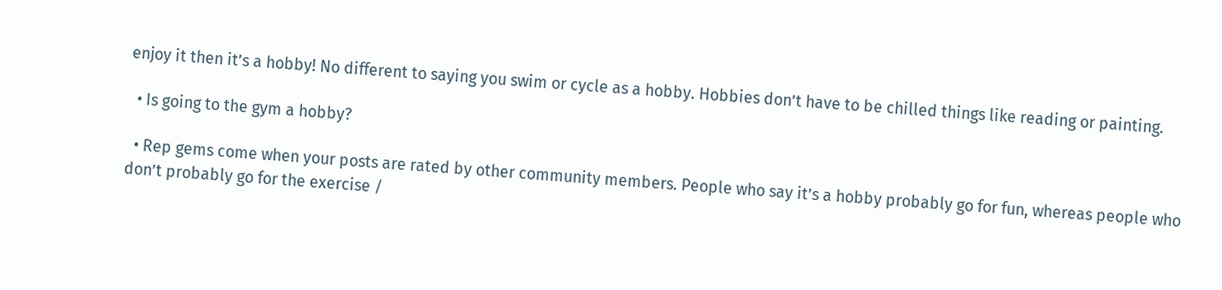enjoy it then it’s a hobby! No different to saying you swim or cycle as a hobby. Hobbies don’t have to be chilled things like reading or painting.

  • Is going to the gym a hobby?

  • Rep gems come when your posts are rated by other community members. People who say it’s a hobby probably go for fun, whereas people who don’t probably go for the exercise /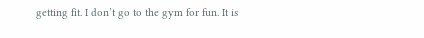getting fit. I don’t go to the gym for fun. It is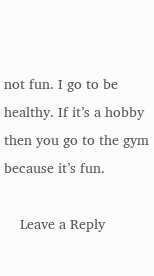not fun. I go to be healthy. If it’s a hobby then you go to the gym because it’s fun.

    Leave a Reply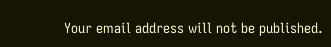Your email address will not be published.